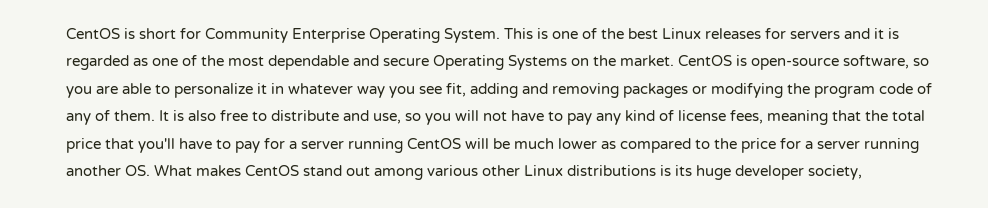CentOS is short for Community Enterprise Operating System. This is one of the best Linux releases for servers and it is regarded as one of the most dependable and secure Operating Systems on the market. CentOS is open-source software, so you are able to personalize it in whatever way you see fit, adding and removing packages or modifying the program code of any of them. It is also free to distribute and use, so you will not have to pay any kind of license fees, meaning that the total price that you'll have to pay for a server running CentOS will be much lower as compared to the price for a server running another OS. What makes CentOS stand out among various other Linux distributions is its huge developer society,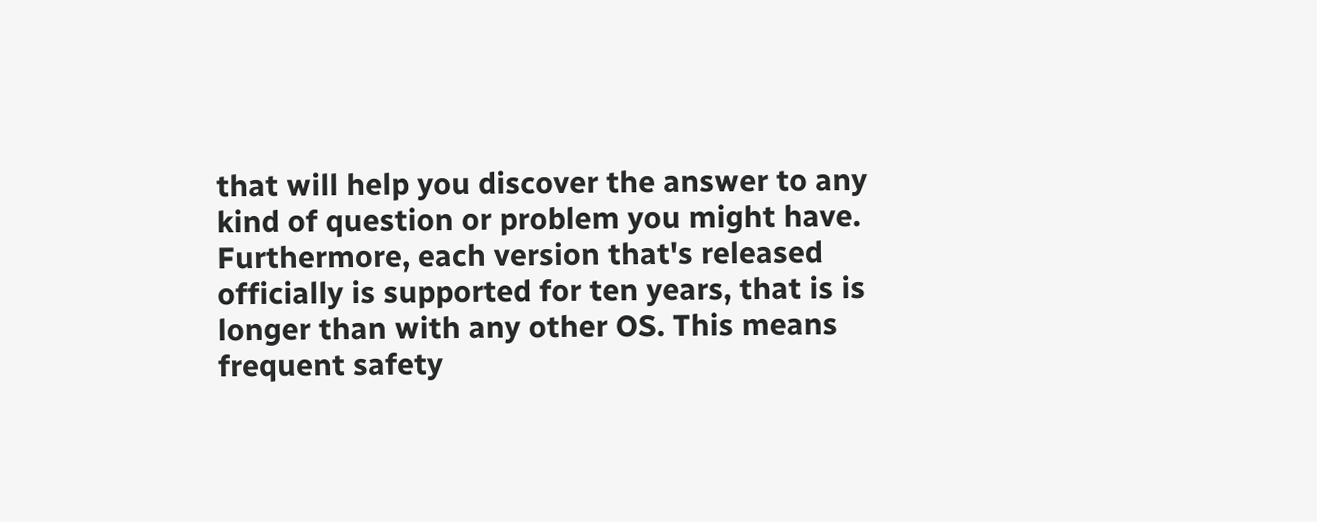that will help you discover the answer to any kind of question or problem you might have. Furthermore, each version that's released officially is supported for ten years, that is is longer than with any other OS. This means frequent safety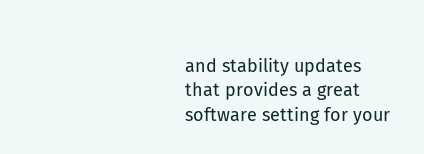and stability updates that provides a great software setting for your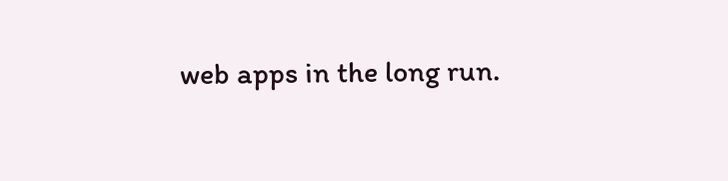web apps in the long run.